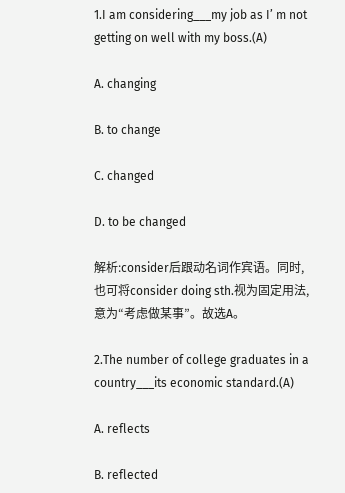1.I am considering___my job as I’ m not getting on well with my boss.(A)

A. changing

B. to change

C. changed

D. to be changed

解析:consider后跟动名词作宾语。同时,也可将consider doing sth.视为固定用法,意为“考虑做某事”。故选A。

2.The number of college graduates in a country___its economic standard.(A)

A. reflects

B. reflected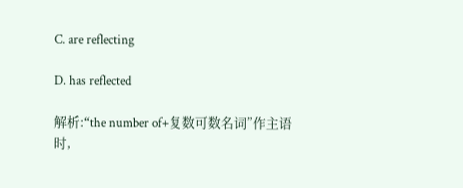C. are reflecting

D. has reflected

解析:“the number of+复数可数名词”作主语时,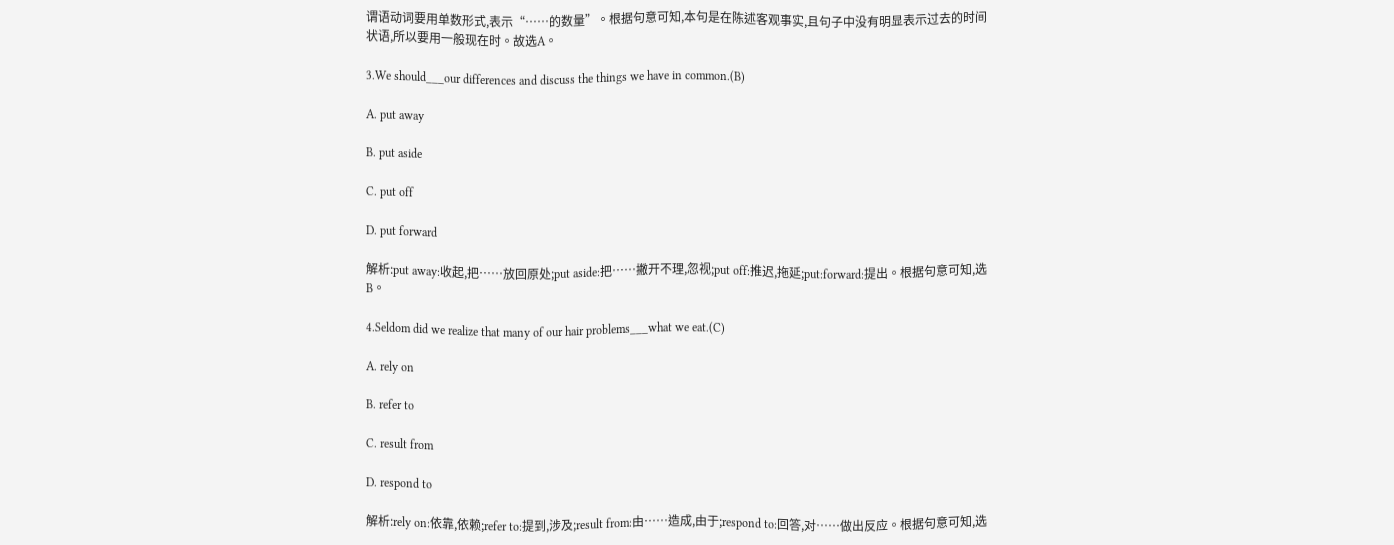谓语动词要用单数形式,表示“……的数量”。根据句意可知,本句是在陈述客观事实,且句子中没有明显表示过去的时间状语,所以要用一般现在时。故选A。

3.We should___our differences and discuss the things we have in common.(B)

A. put away

B. put aside

C. put off

D. put forward

解析:put away:收起,把……放回原处;put aside:把……撇开不理,忽视;put off:推迟,拖延;put:forward:提出。根据句意可知,选B。

4.Seldom did we realize that many of our hair problems___what we eat.(C)

A. rely on

B. refer to

C. result from

D. respond to

解析:rely on:依靠,依赖;refer to:提到,涉及;result from:由……造成,由于;respond to:回答,对……做出反应。根据句意可知,选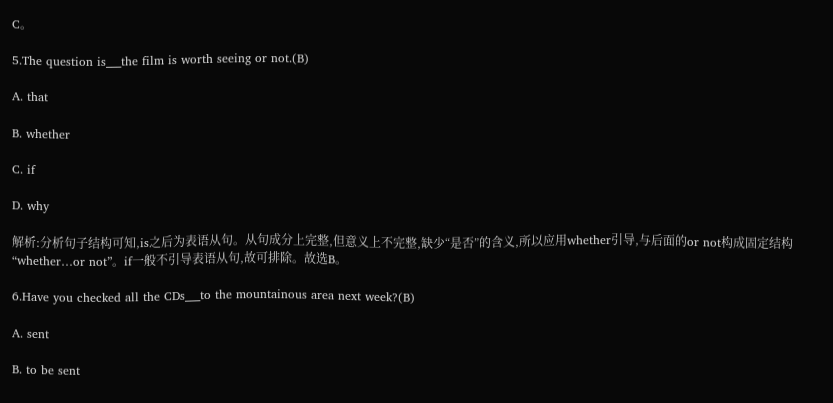C。

5.The question is___the film is worth seeing or not.(B)

A. that

B. whether

C. if

D. why

解析:分析句子结构可知,is之后为表语从句。从句成分上完整,但意义上不完整,缺少“是否”的含义,所以应用whether引导,与后面的or not构成固定结构“whether…or not”。if一般不引导表语从句,故可排除。故选B。

6.Have you checked all the CDs___to the mountainous area next week?(B)

A. sent

B. to be sent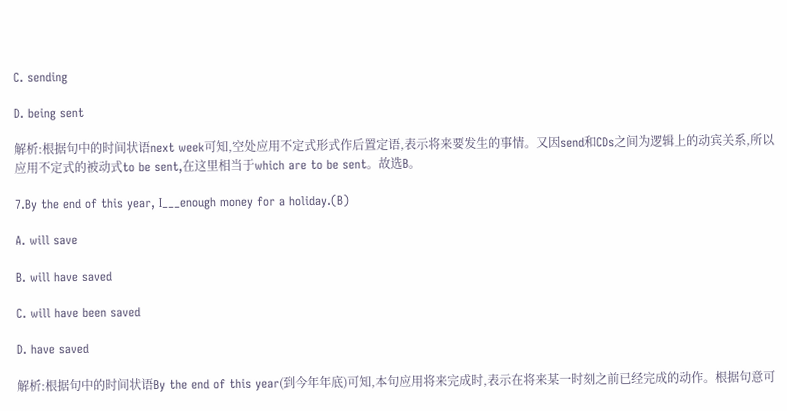C. sending

D. being sent

解析:根据句中的时间状语next week可知,空处应用不定式形式作后置定语,表示将来要发生的事情。又因send和CDs之间为逻辑上的动宾关系,所以应用不定式的被动式to be sent,在这里相当于which are to be sent。故选B。

7.By the end of this year, I___enough money for a holiday.(B)

A. will save

B. will have saved

C. will have been saved

D. have saved

解析:根据句中的时间状语By the end of this year(到今年年底)可知,本句应用将来完成时,表示在将来某一时刻之前已经完成的动作。根据句意可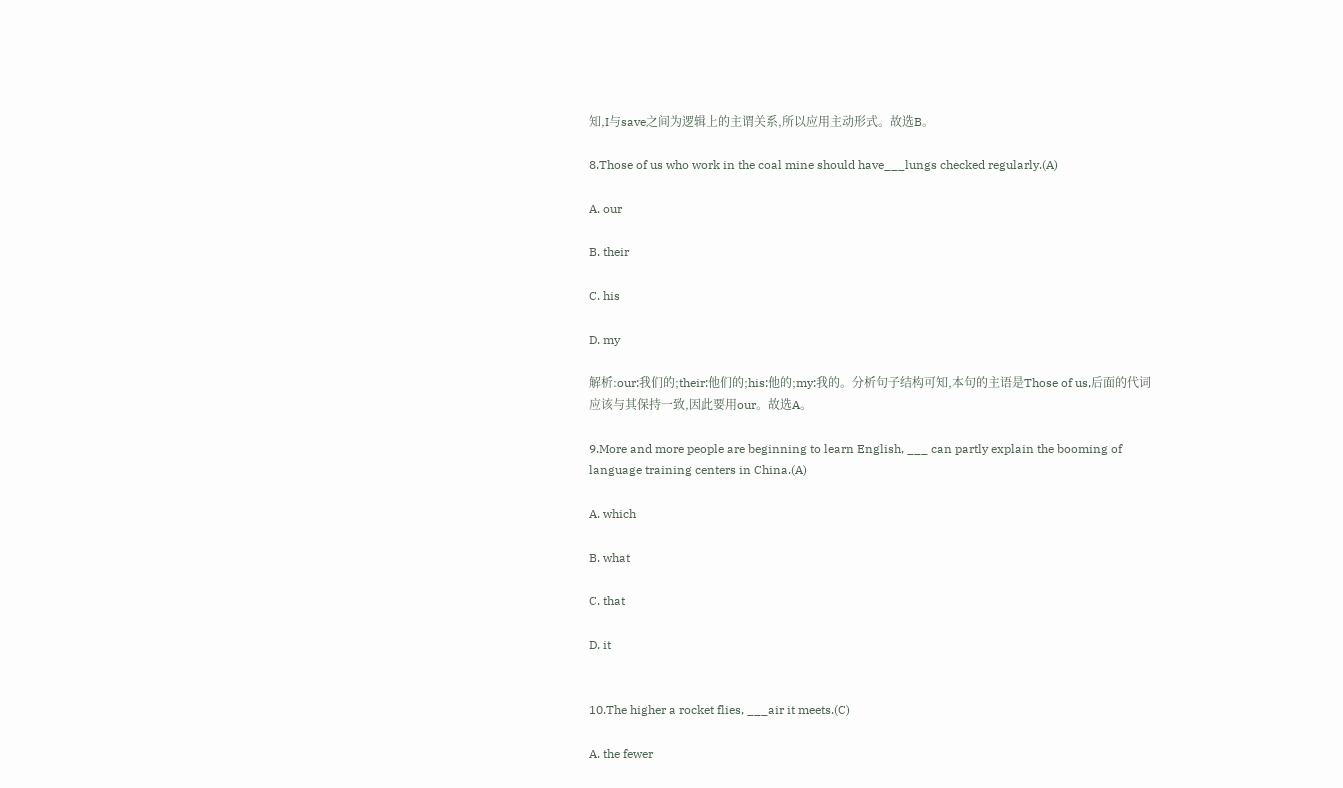知,I与save之间为逻辑上的主谓关系,所以应用主动形式。故选B。

8.Those of us who work in the coal mine should have___lungs checked regularly.(A)

A. our

B. their

C. his

D. my

解析:our:我们的;their:他们的;his:他的;my:我的。分析句子结构可知,本句的主语是Those of us,后面的代词应该与其保持一致,因此要用our。故选A。

9.More and more people are beginning to learn English, ___ can partly explain the booming of language training centers in China.(A)

A. which

B. what

C. that

D. it


10.The higher a rocket flies, ___air it meets.(C)

A. the fewer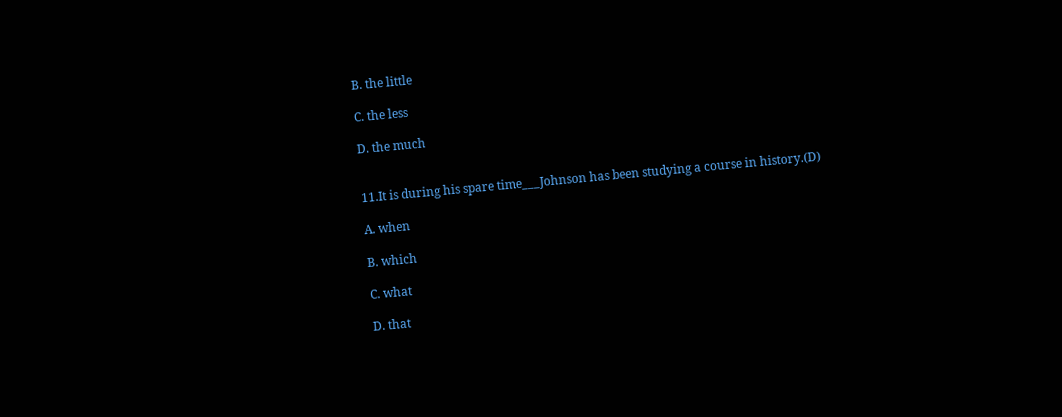B. the little

C. the less

D. the much


11.It is during his spare time___Johnson has been studying a course in history.(D)

A. when

B. which

C. what

D. that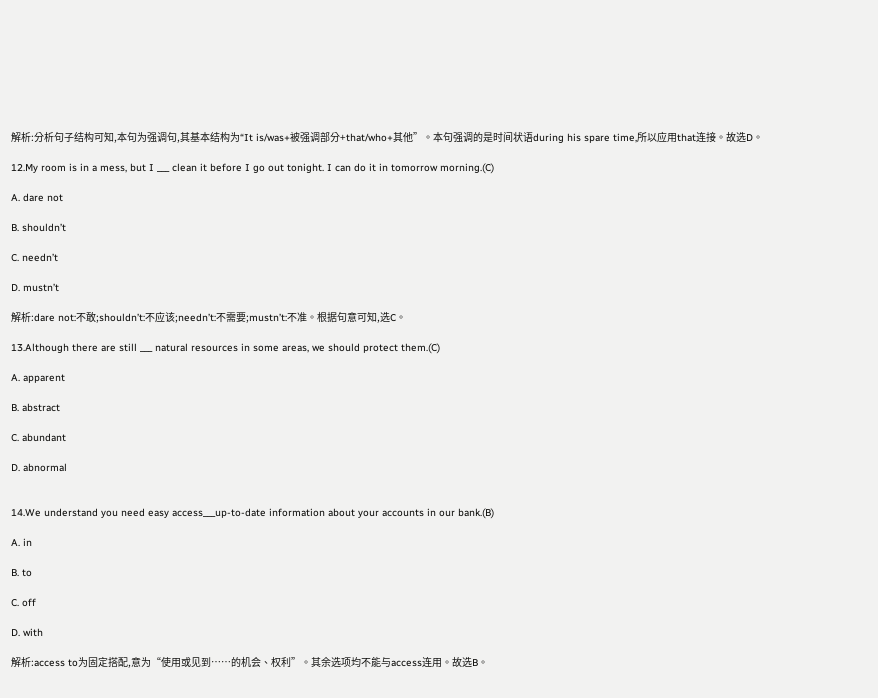解析:分析句子结构可知,本句为强调句,其基本结构为“It is/was+被强调部分+that/who+其他”。本句强调的是时间状语during his spare time,所以应用that连接。故选D。

12.My room is in a mess, but I ___ clean it before I go out tonight. I can do it in tomorrow morning.(C)

A. dare not

B. shouldn’t

C. needn’t

D. mustn’t

解析:dare not:不敢;shouldn’t:不应该;needn’t:不需要;mustn’t:不准。根据句意可知,选C。

13.Although there are still ___ natural resources in some areas, we should protect them.(C)

A. apparent

B. abstract

C. abundant

D. abnormal


14.We understand you need easy access___up-to-date information about your accounts in our bank.(B)

A. in

B. to

C. off

D. with

解析:access to为固定搭配,意为“使用或见到……的机会、权利”。其余选项均不能与access连用。故选B。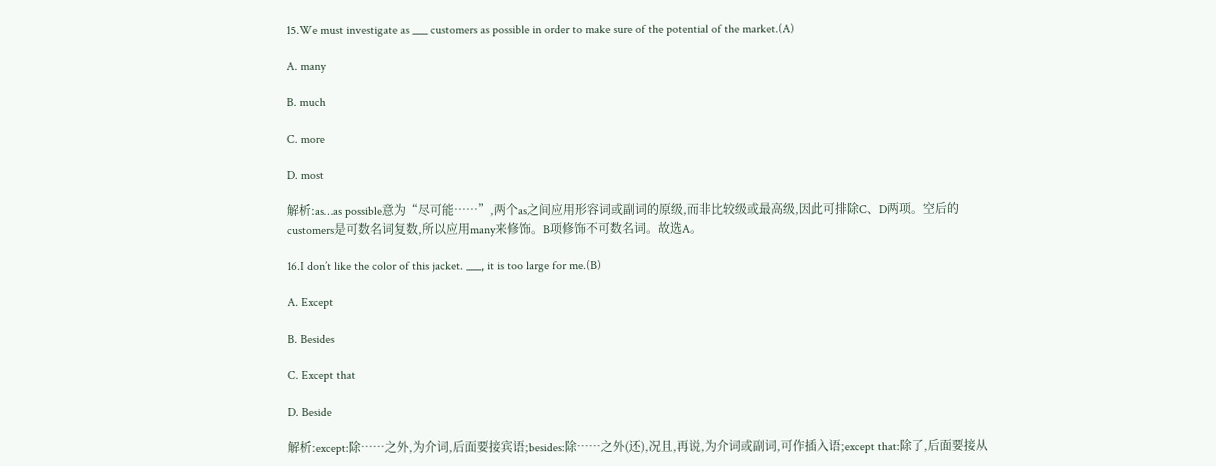15.We must investigate as ___ customers as possible in order to make sure of the potential of the market.(A)

A. many

B. much

C. more

D. most

解析:as…as possible意为“尽可能……”,两个as之间应用形容词或副词的原级,而非比较级或最高级,因此可排除C、D两项。空后的customers是可数名词复数,所以应用many来修饰。B项修饰不可数名词。故选A。

16.I don’t like the color of this jacket. ___, it is too large for me.(B)

A. Except

B. Besides

C. Except that

D. Beside

解析:except:除……之外,为介词,后面要接宾语;besides:除……之外(还),况且,再说,为介词或副词,可作插入语;except that:除了,后面要接从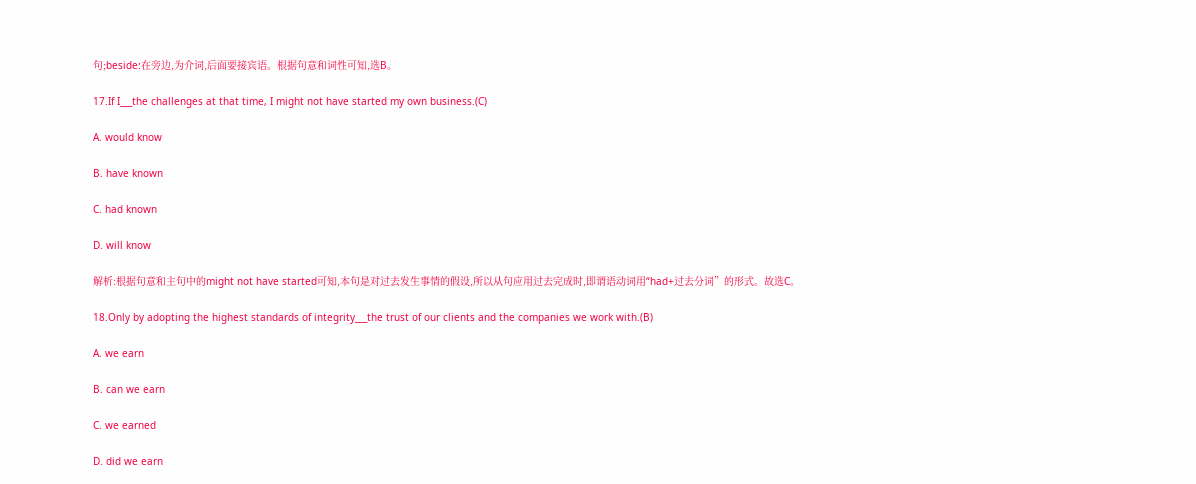句;beside:在旁边,为介词,后面要接宾语。根据句意和词性可知,选B。

17.If I___the challenges at that time, I might not have started my own business.(C)

A. would know

B. have known

C. had known

D. will know

解析:根据句意和主句中的might not have started可知,本句是对过去发生事情的假设,所以从句应用过去完成时,即谓语动词用“had+过去分词”的形式。故选C。

18.Only by adopting the highest standards of integrity___the trust of our clients and the companies we work with.(B)

A. we earn

B. can we earn

C. we earned

D. did we earn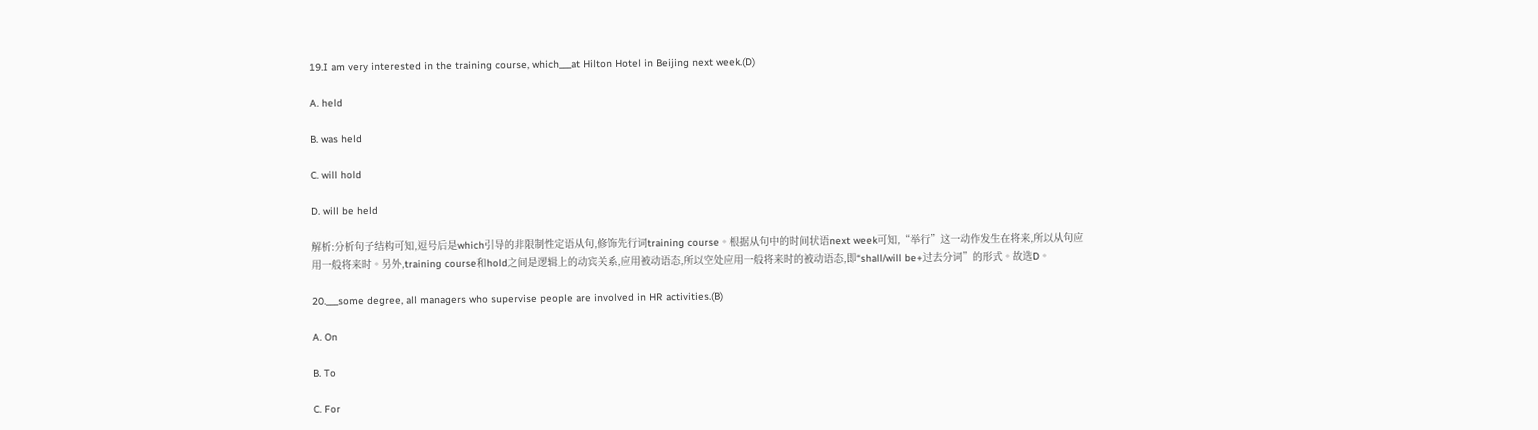19.I am very interested in the training course, which___at Hilton Hotel in Beijing next week.(D)

A. held

B. was held

C. will hold

D. will be held

解析:分析句子结构可知,逗号后是which引导的非限制性定语从句,修饰先行词training course。根据从句中的时间状语next week可知,“举行”这一动作发生在将来,所以从句应用一般将来时。另外,training course和hold之间是逻辑上的动宾关系,应用被动语态,所以空处应用一般将来时的被动语态,即“shall/will be+过去分词”的形式。故选D。

20.___some degree, all managers who supervise people are involved in HR activities.(B)

A. On

B. To

C. For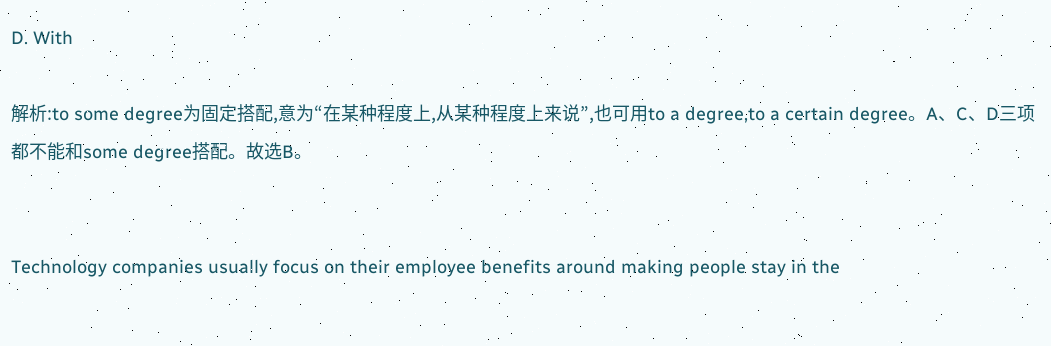D. With

解析:to some degree为固定搭配,意为“在某种程度上,从某种程度上来说”,也可用to a degree,to a certain degree。A、C、D三项都不能和some degree搭配。故选B。


Technology companies usually focus on their employee benefits around making people stay in the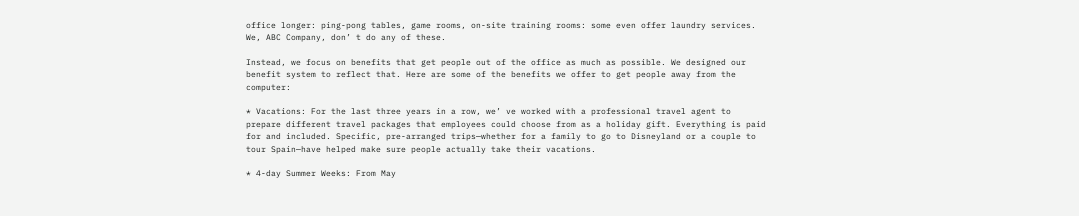office longer: ping-pong tables, game rooms, on-site training rooms: some even offer laundry services. We, ABC Company, don’ t do any of these.

Instead, we focus on benefits that get people out of the office as much as possible. We designed our benefit system to reflect that. Here are some of the benefits we offer to get people away from the computer:

* Vacations: For the last three years in a row, we’ ve worked with a professional travel agent to prepare different travel packages that employees could choose from as a holiday gift. Everything is paid for and included. Specific, pre-arranged trips—whether for a family to go to Disneyland or a couple to tour Spain—have helped make sure people actually take their vacations.

* 4-day Summer Weeks: From May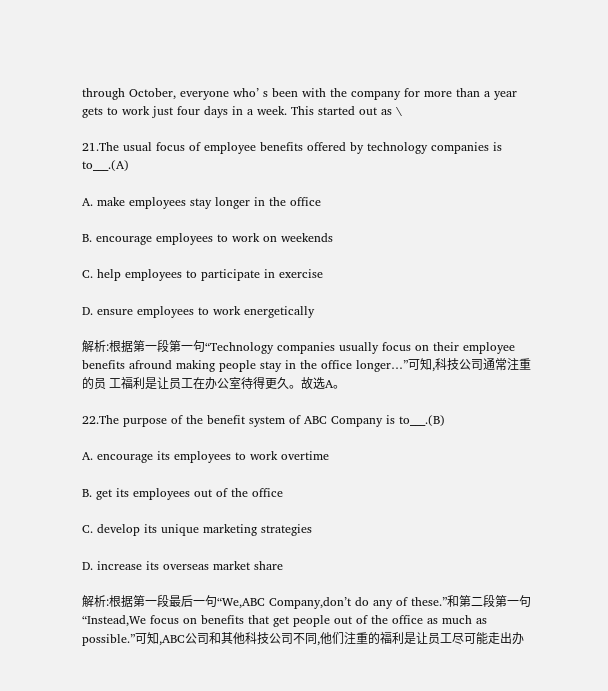through October, everyone who’ s been with the company for more than a year gets to work just four days in a week. This started out as \

21.The usual focus of employee benefits offered by technology companies is to___.(A)

A. make employees stay longer in the office

B. encourage employees to work on weekends

C. help employees to participate in exercise

D. ensure employees to work energetically

解析:根据第一段第一句“Technology companies usually focus on their employee benefits afround making people stay in the office longer…”可知,科技公司通常注重的员 工福利是让员工在办公室待得更久。故选A。

22.The purpose of the benefit system of ABC Company is to___.(B)

A. encourage its employees to work overtime

B. get its employees out of the office

C. develop its unique marketing strategies

D. increase its overseas market share

解析:根据第一段最后一句“We,ABC Company,don’t do any of these.”和第二段第一句“Instead,We focus on benefits that get people out of the office as much as possible.”可知,ABC公司和其他科技公司不同,他们注重的福利是让员工尽可能走出办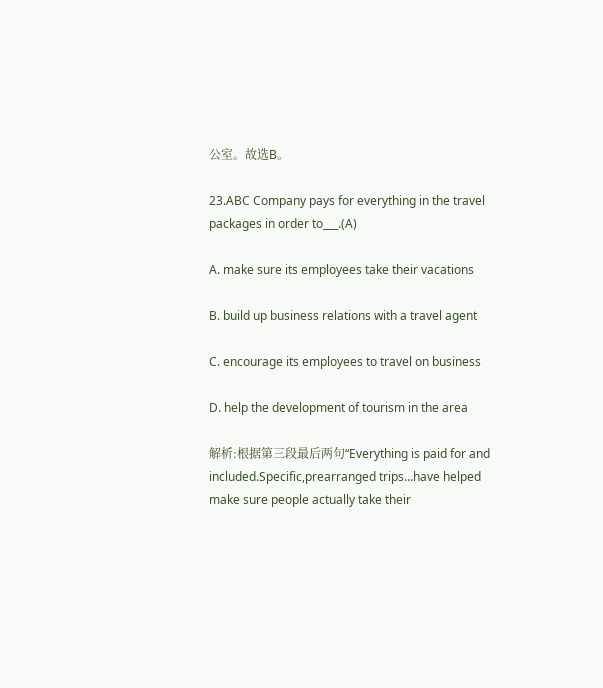公室。故选B。

23.ABC Company pays for everything in the travel packages in order to___.(A)

A. make sure its employees take their vacations

B. build up business relations with a travel agent

C. encourage its employees to travel on business

D. help the development of tourism in the area

解析:根据第三段最后两句“Everything is paid for and included.Specific,prearranged trips…have helped make sure people actually take their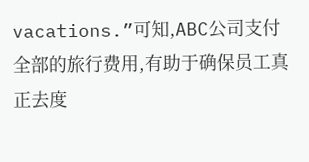vacations.”可知,ABC公司支付全部的旅行费用,有助于确保员工真正去度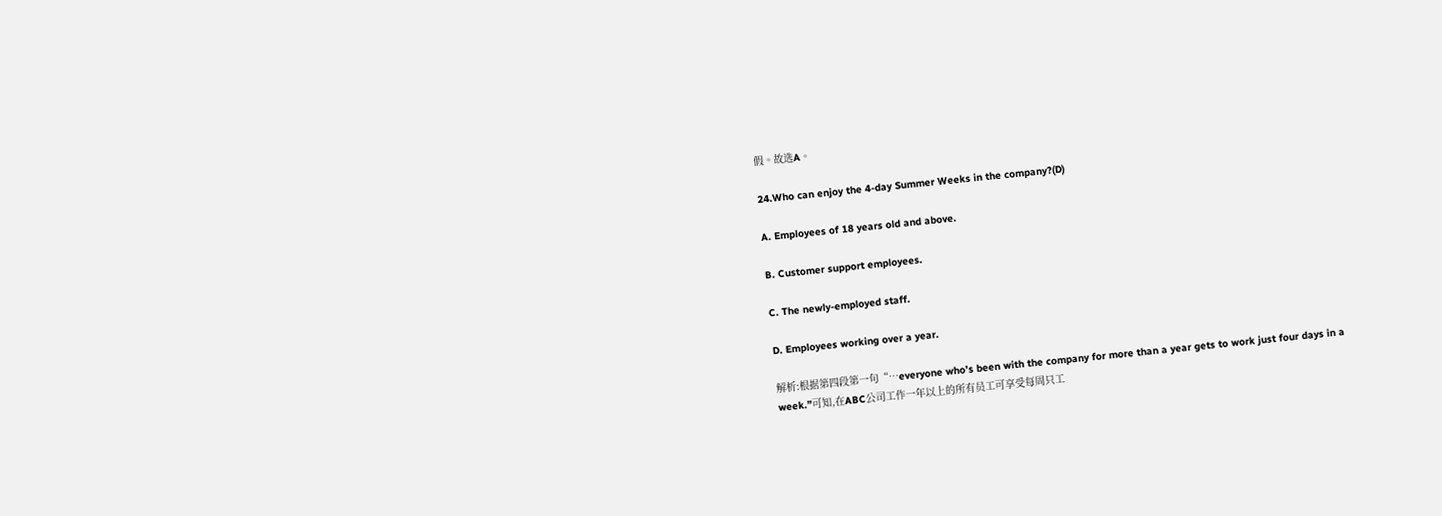假。故选A。

24.Who can enjoy the 4-day Summer Weeks in the company?(D)

A. Employees of 18 years old and above.

B. Customer support employees.

C. The newly-employed staff.

D. Employees working over a year.

解析:根据第四段第一句“…everyone who’s been with the company for more than a year gets to work just four days in a week.”可知,在ABC公司工作一年以上的所有员工可享受每周只工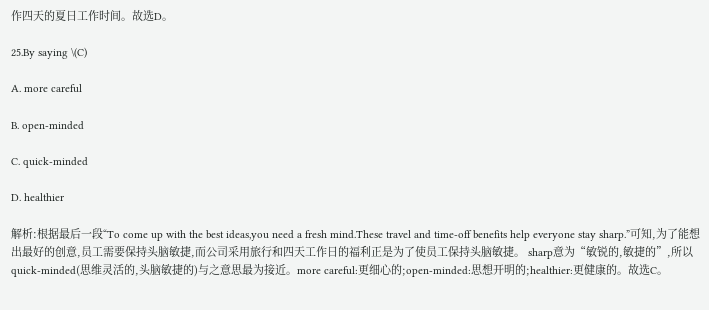作四天的夏日工作时间。故选D。

25.By saying \(C)

A. more careful

B. open-minded

C. quick-minded

D. healthier

解析:根据最后一段“To come up with the best ideas,you need a fresh mind.These travel and time-off benefits help everyone stay sharp.”可知,为了能想出最好的创意,员工需要保持头脑敏捷,而公司采用旅行和四天工作日的福利正是为了使员工保持头脑敏捷。 sharp意为“敏锐的,敏捷的”,所以quick-minded(思维灵活的,头脑敏捷的)与之意思最为接近。more careful:更细心的;open-minded:思想开明的;healthier:更健康的。故选C。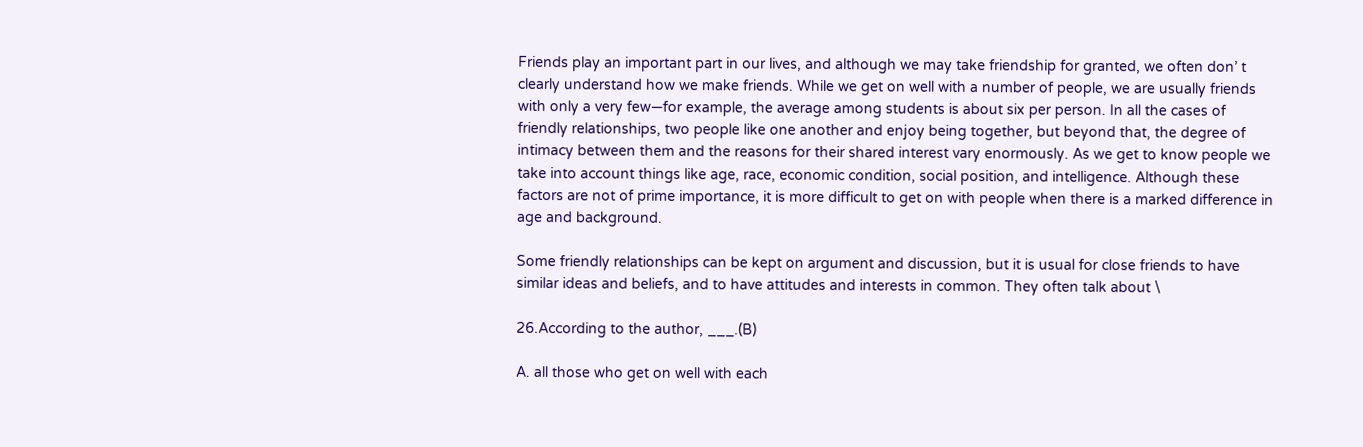Friends play an important part in our lives, and although we may take friendship for granted, we often don’ t clearly understand how we make friends. While we get on well with a number of people, we are usually friends with only a very few—for example, the average among students is about six per person. In all the cases of friendly relationships, two people like one another and enjoy being together, but beyond that, the degree of intimacy between them and the reasons for their shared interest vary enormously. As we get to know people we take into account things like age, race, economic condition, social position, and intelligence. Although these factors are not of prime importance, it is more difficult to get on with people when there is a marked difference in age and background.

Some friendly relationships can be kept on argument and discussion, but it is usual for close friends to have similar ideas and beliefs, and to have attitudes and interests in common. They often talk about \

26.According to the author, ___.(B)

A. all those who get on well with each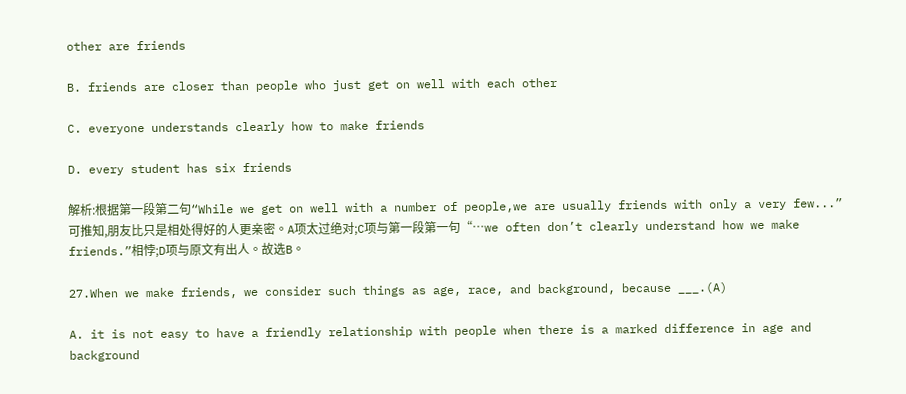other are friends

B. friends are closer than people who just get on well with each other

C. everyone understands clearly how to make friends

D. every student has six friends

解析:根据第一段第二句“While we get on well with a number of people,we are usually friends with only a very few...”可推知,朋友比只是相处得好的人更亲密。A项太过绝对;C项与第一段第一句“…we often don’t clearly understand how we make friends.”相悖;D项与原文有出人。故选B。

27.When we make friends, we consider such things as age, race, and background, because ___.(A)

A. it is not easy to have a friendly relationship with people when there is a marked difference in age and background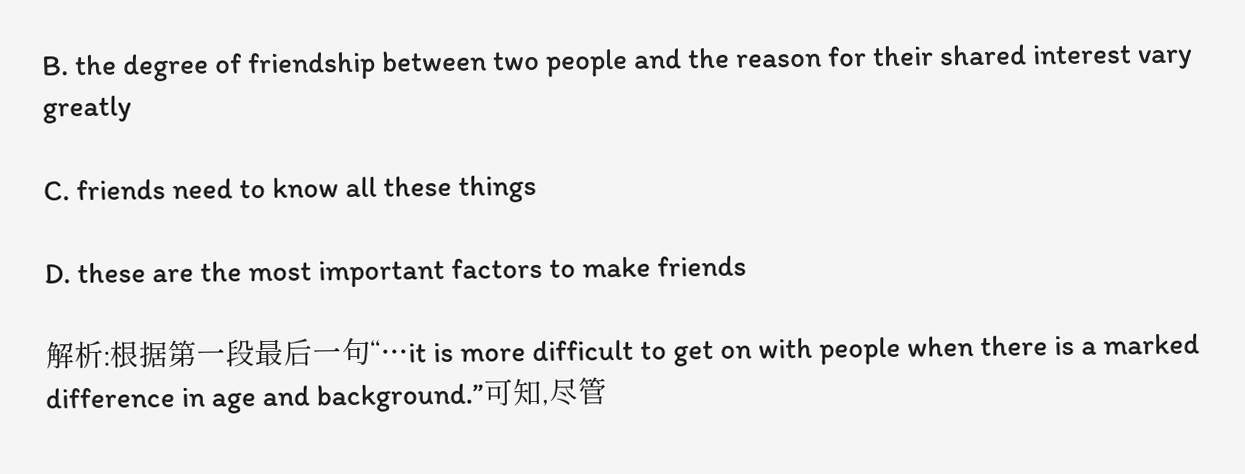B. the degree of friendship between two people and the reason for their shared interest vary greatly

C. friends need to know all these things

D. these are the most important factors to make friends

解析:根据第一段最后一句“…it is more difficult to get on with people when there is a marked difference in age and background.”可知,尽管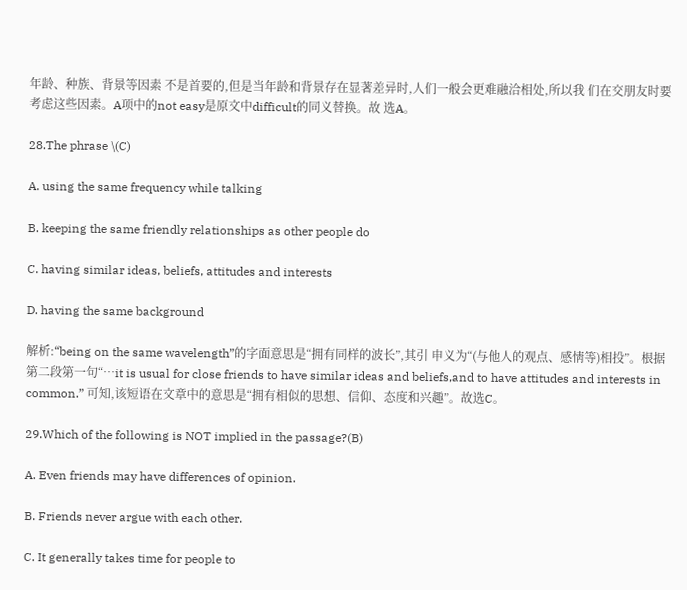年龄、种族、背景等因素 不是首要的,但是当年龄和背景存在显著差异时,人们一般会更难融洽相处,所以我 们在交朋友时要考虑这些因素。A项中的not easy是原文中difficult的同义替换。故 选A。

28.The phrase \(C)

A. using the same frequency while talking

B. keeping the same friendly relationships as other people do

C. having similar ideas, beliefs, attitudes and interests

D. having the same background

解析:“being on the same wavelength”的字面意思是“拥有同样的波长”,其引 申义为“(与他人的观点、感情等)相投”。根据第二段第一句“…it is usual for close friends to have similar ideas and beliefs,and to have attitudes and interests in common.” 可知,该短语在文章中的意思是“拥有相似的思想、信仰、态度和兴趣”。故选C。

29.Which of the following is NOT implied in the passage?(B)

A. Even friends may have differences of opinion.

B. Friends never argue with each other.

C. It generally takes time for people to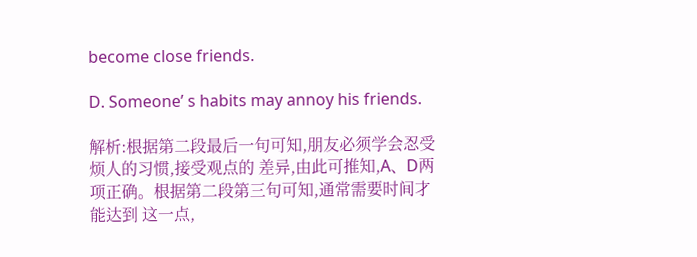become close friends.

D. Someone’ s habits may annoy his friends.

解析:根据第二段最后一句可知,朋友必须学会忍受烦人的习惯,接受观点的 差异,由此可推知,A、D两项正确。根据第二段第三句可知,通常需要时间才能达到 这一点,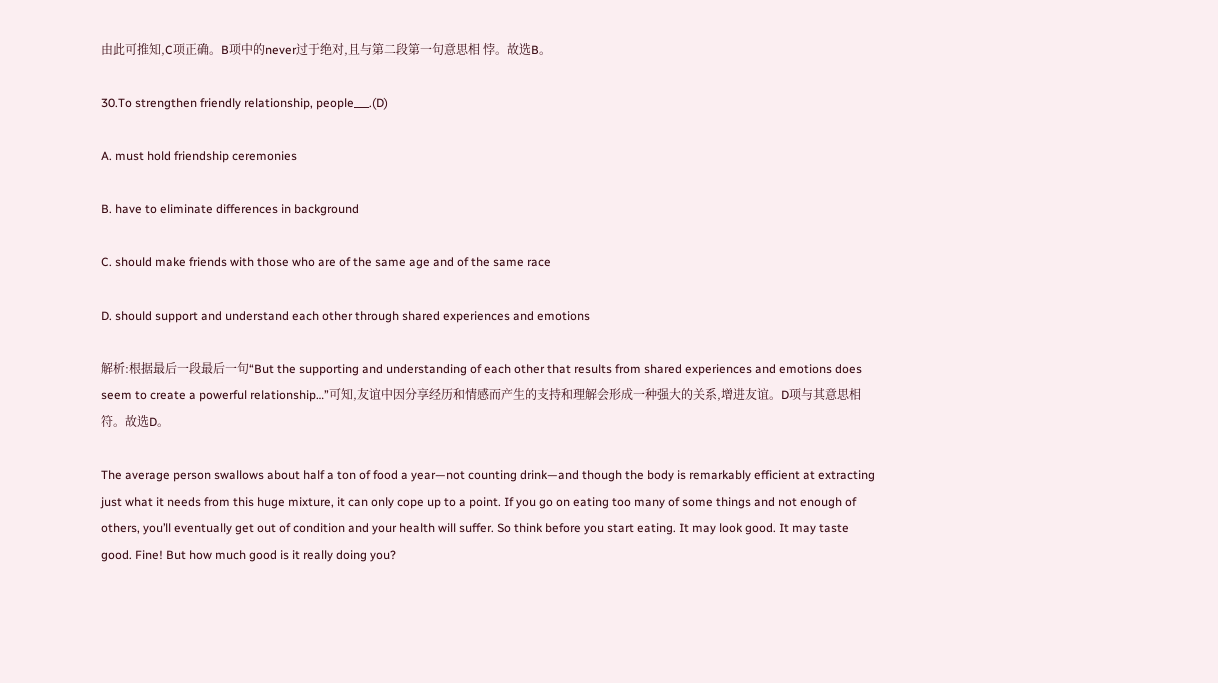由此可推知,C项正确。B项中的never过于绝对,且与第二段第一句意思相 悖。故选B。

30.To strengthen friendly relationship, people___.(D)

A. must hold friendship ceremonies

B. have to eliminate differences in background

C. should make friends with those who are of the same age and of the same race

D. should support and understand each other through shared experiences and emotions

解析:根据最后一段最后一句“But the supporting and understanding of each other that results from shared experiences and emotions does seem to create a powerful relationship…”可知,友谊中因分享经历和情感而产生的支持和理解会形成一种强大的关系,增进友谊。D项与其意思相符。故选D。

The average person swallows about half a ton of food a year—not counting drink—and though the body is remarkably efficient at extracting just what it needs from this huge mixture, it can only cope up to a point. If you go on eating too many of some things and not enough of others, you’ll eventually get out of condition and your health will suffer. So think before you start eating. It may look good. It may taste good. Fine! But how much good is it really doing you?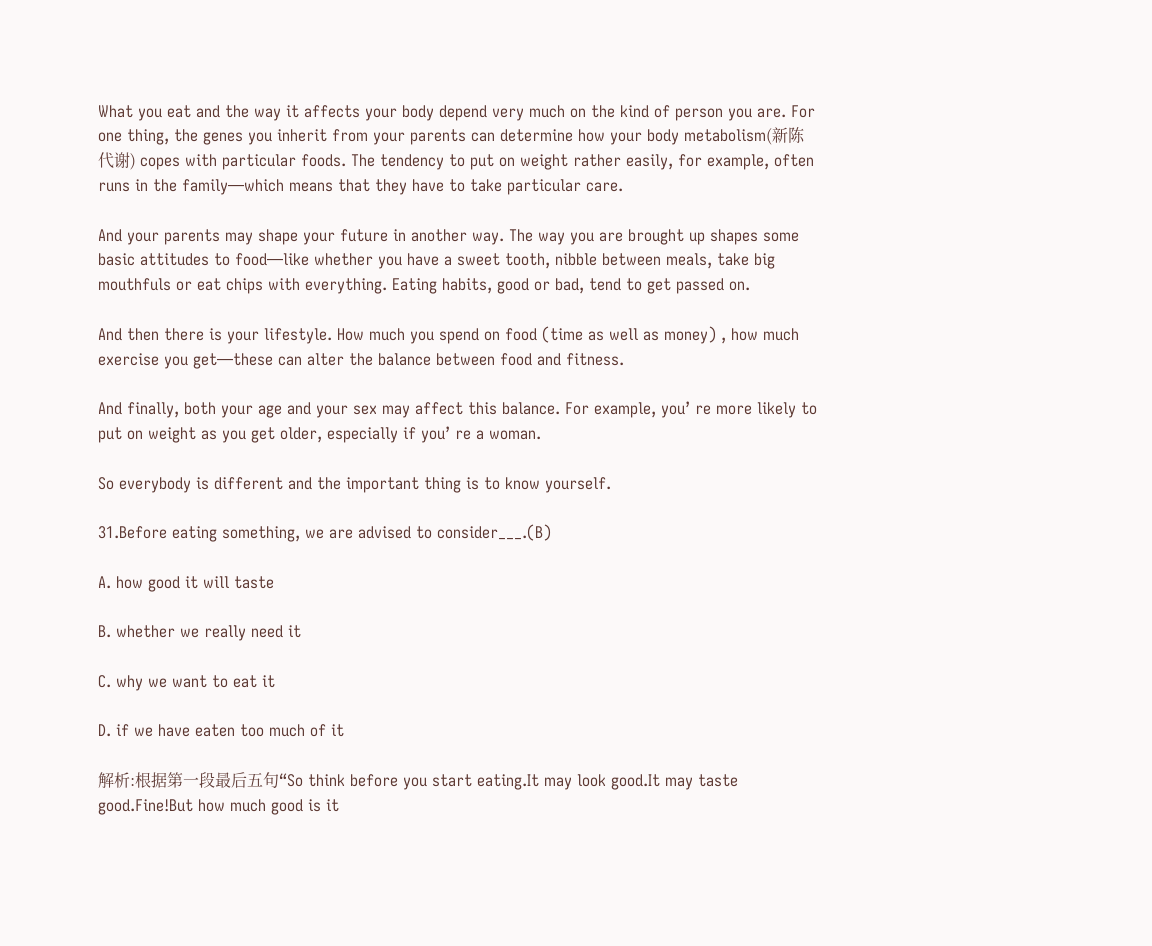What you eat and the way it affects your body depend very much on the kind of person you are. For one thing, the genes you inherit from your parents can determine how your body metabolism(新陈代谢) copes with particular foods. The tendency to put on weight rather easily, for example, often runs in the family—which means that they have to take particular care.

And your parents may shape your future in another way. The way you are brought up shapes some basic attitudes to food—like whether you have a sweet tooth, nibble between meals, take big mouthfuls or eat chips with everything. Eating habits, good or bad, tend to get passed on.

And then there is your lifestyle. How much you spend on food (time as well as money) , how much exercise you get—these can alter the balance between food and fitness.

And finally, both your age and your sex may affect this balance. For example, you’ re more likely to put on weight as you get older, especially if you’ re a woman.

So everybody is different and the important thing is to know yourself.

31.Before eating something, we are advised to consider___.(B)

A. how good it will taste

B. whether we really need it

C. why we want to eat it

D. if we have eaten too much of it

解析:根据第一段最后五句“So think before you start eating.It may look good.It may taste good.Fine!But how much good is it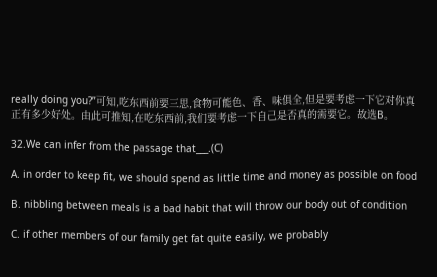really doing you?”可知,吃东西前要三思,食物可能色、香、味俱全,但是要考虑一下它对你真正有多少好处。由此可推知,在吃东西前,我们要考虑一下自己是否真的需要它。故选B。

32.We can infer from the passage that___.(C)

A. in order to keep fit, we should spend as little time and money as possible on food

B. nibbling between meals is a bad habit that will throw our body out of condition

C. if other members of our family get fat quite easily, we probably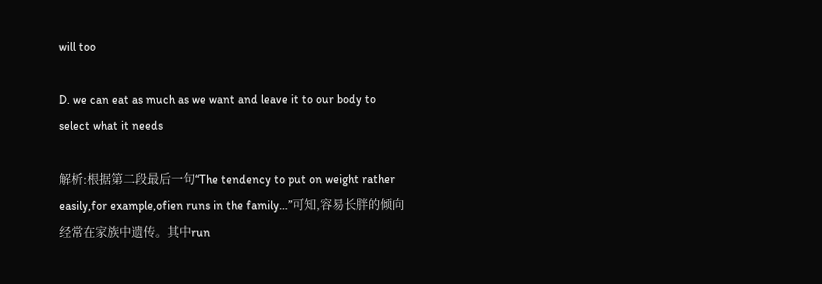will too

D. we can eat as much as we want and leave it to our body to select what it needs

解析:根据第二段最后一句“The tendency to put on weight rather easily,for example,ofien runs in the family…”可知,容易长胖的倾向经常在家族中遗传。其中run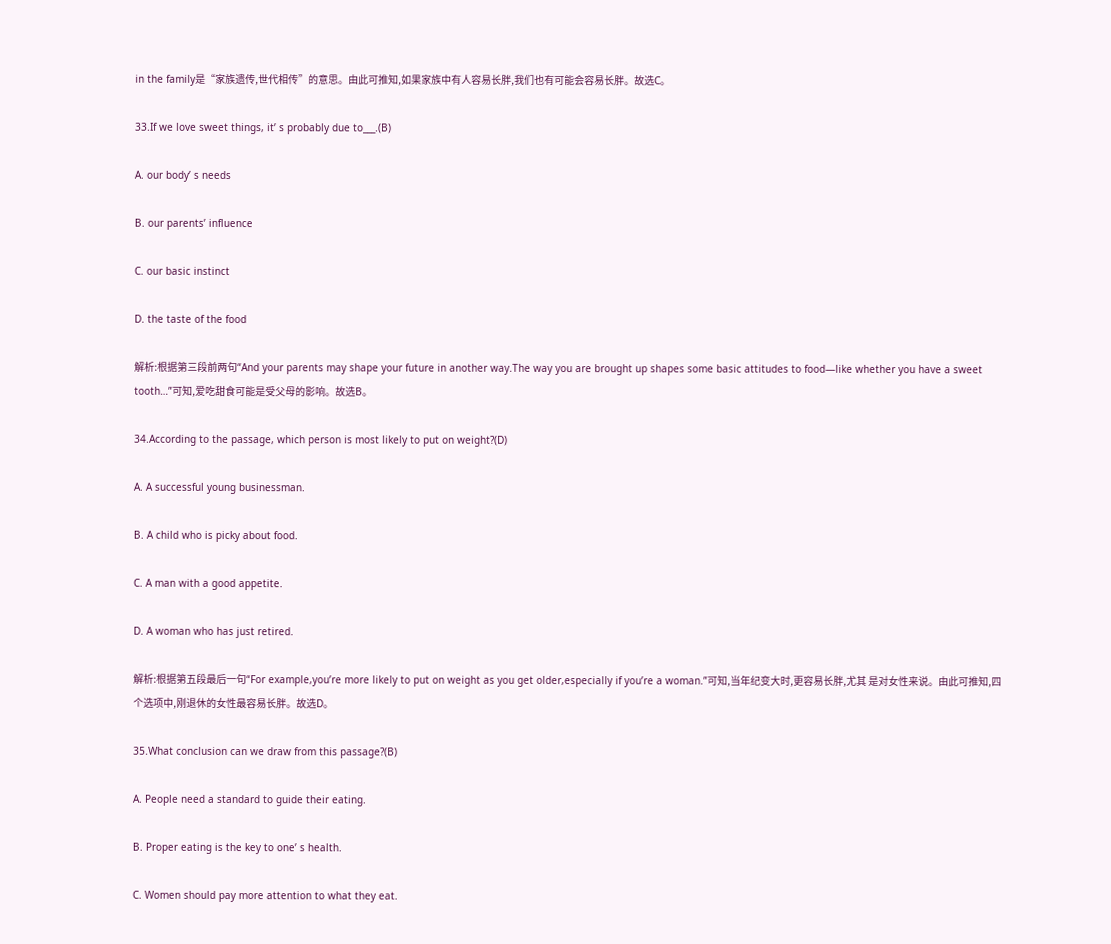in the family是“家族遗传,世代相传”的意思。由此可推知,如果家族中有人容易长胖,我们也有可能会容易长胖。故选C。

33.If we love sweet things, it’ s probably due to___.(B)

A. our body’ s needs

B. our parents’ influence

C. our basic instinct

D. the taste of the food

解析:根据第三段前两句“And your parents may shape your future in another way.The way you are brought up shapes some basic attitudes to food—like whether you have a sweet tooth…”可知,爱吃甜食可能是受父母的影响。故选B。

34.According to the passage, which person is most likely to put on weight?(D)

A. A successful young businessman.

B. A child who is picky about food.

C. A man with a good appetite.

D. A woman who has just retired.

解析:根据第五段最后一句“For example,you’re more likely to put on weight as you get older,especially if you’re a woman.”可知,当年纪变大时,更容易长胖,尤其 是对女性来说。由此可推知,四个选项中,刚退休的女性最容易长胖。故选D。

35.What conclusion can we draw from this passage?(B)

A. People need a standard to guide their eating.

B. Proper eating is the key to one’ s health.

C. Women should pay more attention to what they eat.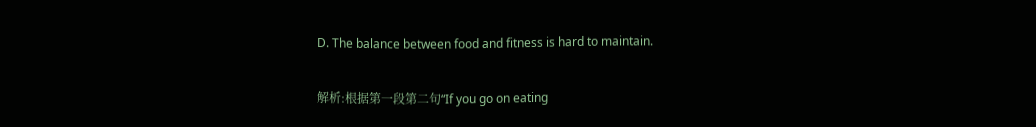D. The balance between food and fitness is hard to maintain.

解析:根据第一段第二句“If you go on eating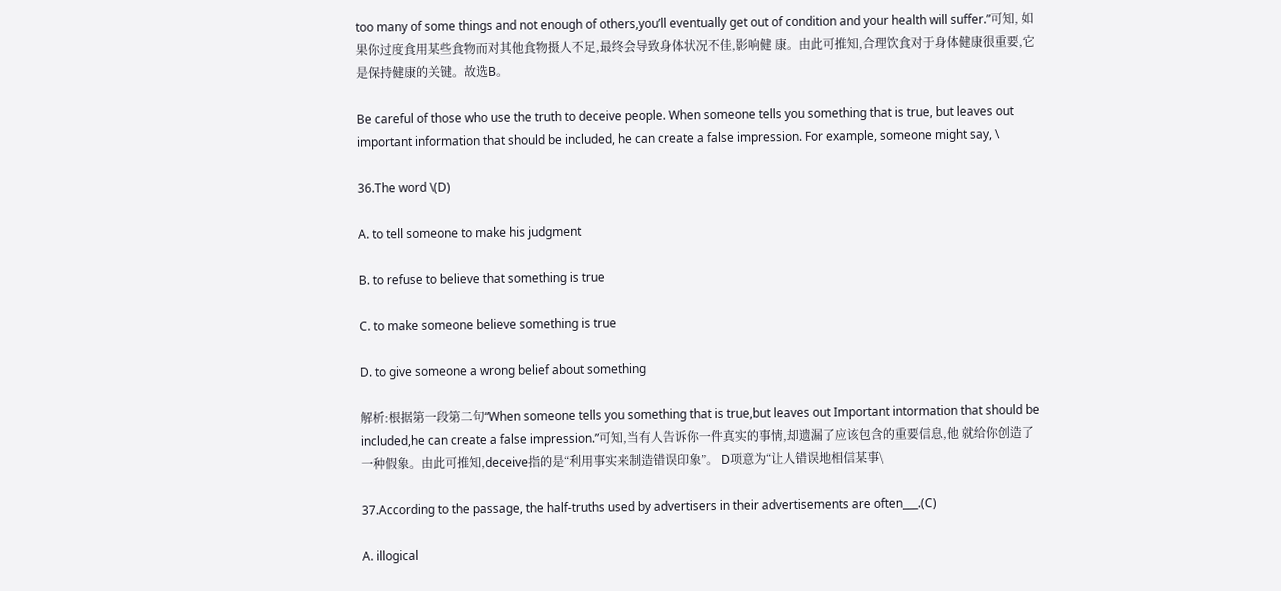too many of some things and not enough of others,you’ll eventually get out of condition and your health will suffer.”可知, 如果你过度食用某些食物而对其他食物摄人不足,最终会导致身体状况不佳,影响健 康。由此可推知,合理饮食对于身体健康很重要,它是保持健康的关键。故选B。

Be careful of those who use the truth to deceive people. When someone tells you something that is true, but leaves out important information that should be included, he can create a false impression. For example, someone might say, \

36.The word \(D)

A. to tell someone to make his judgment

B. to refuse to believe that something is true

C. to make someone believe something is true

D. to give someone a wrong belief about something

解析:根据第一段第二句“When someone tells you something that is true,but leaves out Important intormation that should be included,he can create a false impression.”可知,当有人告诉你一件真实的事情,却遗漏了应该包含的重要信息,他 就给你创造了一种假象。由此可推知,deceive指的是“利用事实来制造错误印象”。 D项意为“让人错误地相信某事\

37.According to the passage, the half-truths used by advertisers in their advertisements are often___.(C)

A. illogical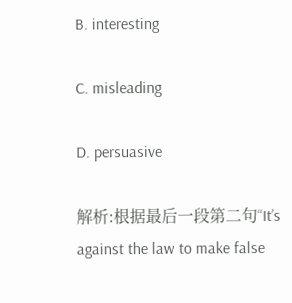B. interesting

C. misleading

D. persuasive

解析:根据最后一段第二句“It’s against the law to make false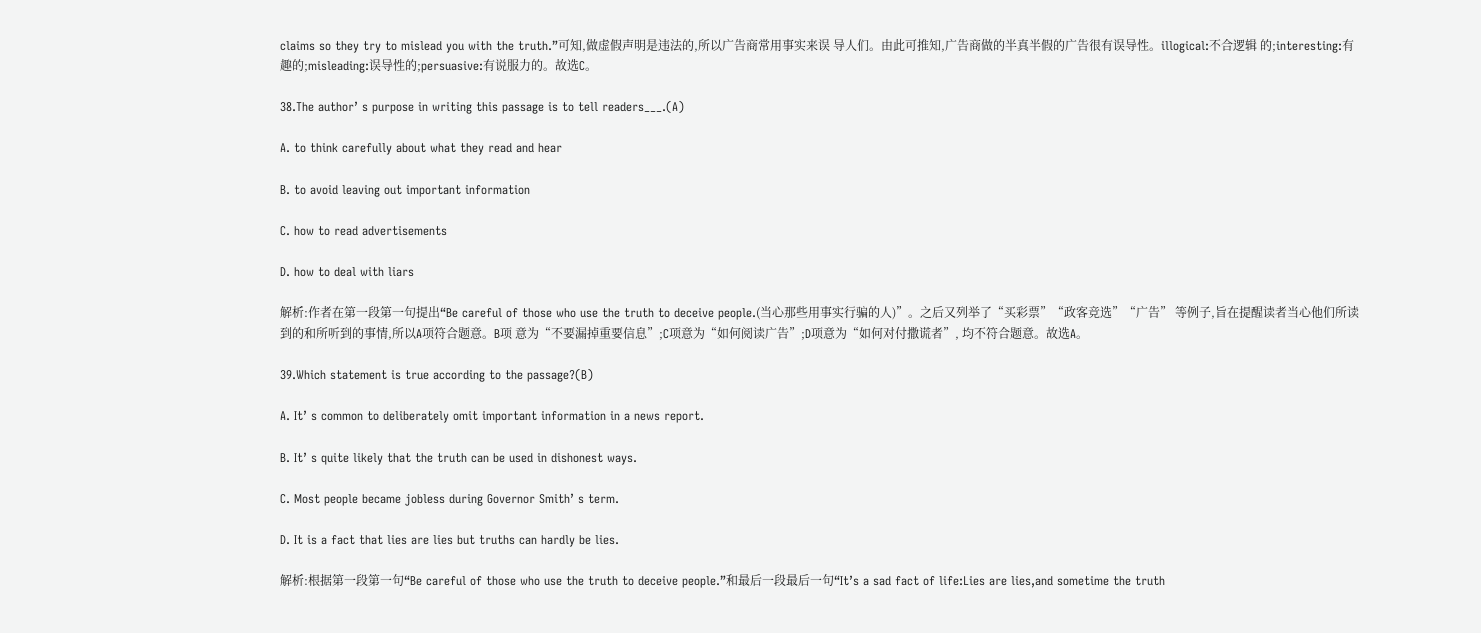claims so they try to mislead you with the truth.”可知,做虚假声明是违法的,所以广告商常用事实来误 导人们。由此可推知,广告商做的半真半假的广告很有误导性。illogical:不合逻辑 的;interesting:有趣的;misleading:误导性的;persuasive:有说服力的。故选C。

38.The author’ s purpose in writing this passage is to tell readers___.(A)

A. to think carefully about what they read and hear

B. to avoid leaving out important information

C. how to read advertisements

D. how to deal with liars

解析:作者在第一段第一句提出“Be careful of those who use the truth to deceive people.(当心那些用事实行骗的人)”。之后又列举了“买彩票”“政客竞选”“广告” 等例子,旨在提醒读者当心他们所读到的和所听到的事情,所以A项符合题意。B项 意为“不要漏掉重要信息”;C项意为“如何阅读广告”;D项意为“如何对付撒谎者”, 均不符合题意。故选A。

39.Which statement is true according to the passage?(B)

A. It’ s common to deliberately omit important information in a news report.

B. It’ s quite likely that the truth can be used in dishonest ways.

C. Most people became jobless during Governor Smith’ s term.

D. It is a fact that lies are lies but truths can hardly be lies.

解析:根据第一段第一句“Be careful of those who use the truth to deceive people.”和最后一段最后一句“It’s a sad fact of life:Lies are lies,and sometime the truth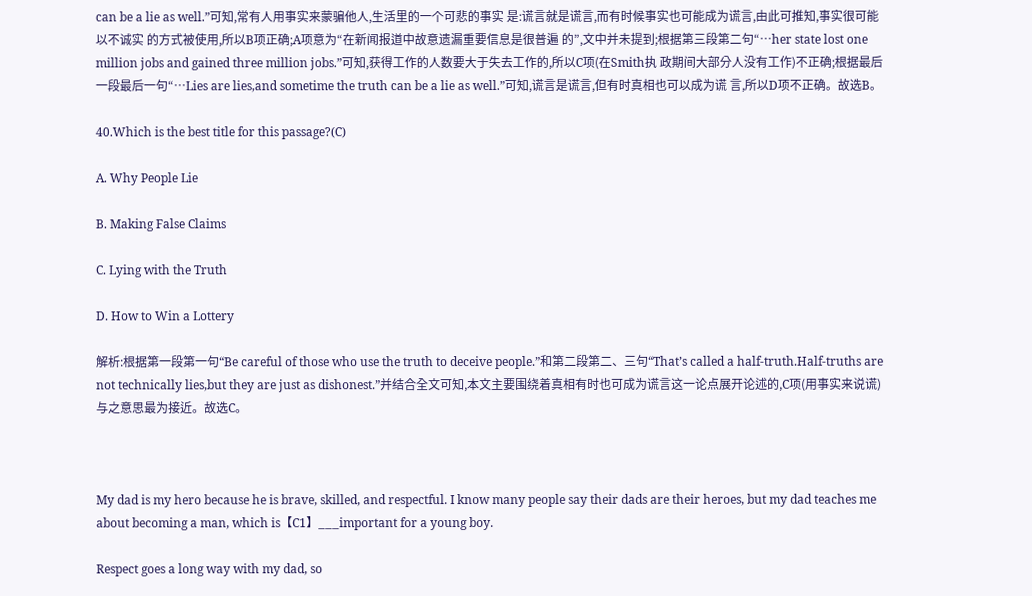can be a lie as well.”可知,常有人用事实来蒙骗他人,生活里的一个可悲的事实 是:谎言就是谎言,而有时候事实也可能成为谎言,由此可推知,事实很可能以不诚实 的方式被使用,所以B项正确;A项意为“在新闻报道中故意遗漏重要信息是很普遍 的”,文中并未提到;根据第三段第二句“…her state lost one million jobs and gained three million jobs.”可知,获得工作的人数要大于失去工作的,所以C项(在Smith执 政期间大部分人没有工作)不正确;根据最后一段最后一句“…Lies are lies,and sometime the truth can be a lie as well.”可知,谎言是谎言,但有时真相也可以成为谎 言,所以D项不正确。故选B。

40.Which is the best title for this passage?(C)

A. Why People Lie

B. Making False Claims

C. Lying with the Truth

D. How to Win a Lottery

解析:根据第一段第一句“Be careful of those who use the truth to deceive people.”和第二段第二、三句“That’s called a half-truth.Half-truths are not technically lies,but they are just as dishonest.”并结合全文可知,本文主要围绕着真相有时也可成为谎言这一论点展开论述的,C项(用事实来说谎)与之意思最为接近。故选C。



My dad is my hero because he is brave, skilled, and respectful. I know many people say their dads are their heroes, but my dad teaches me about becoming a man, which is【C1】___important for a young boy.

Respect goes a long way with my dad, so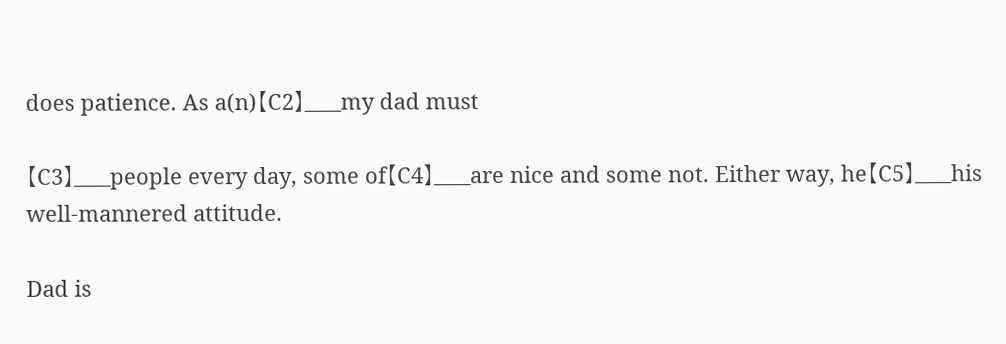does patience. As a(n)【C2】___my dad must

【C3】___people every day, some of【C4】___are nice and some not. Either way, he【C5】___his well-mannered attitude.

Dad is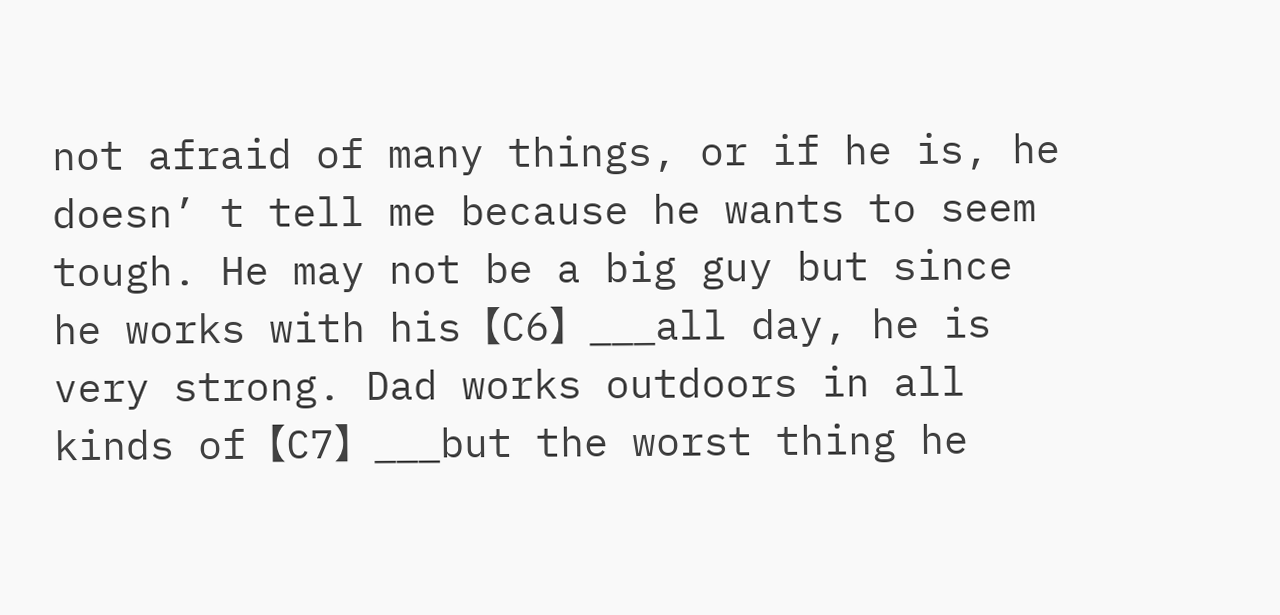not afraid of many things, or if he is, he doesn’ t tell me because he wants to seem tough. He may not be a big guy but since he works with his【C6】___all day, he is very strong. Dad works outdoors in all kinds of【C7】___but the worst thing he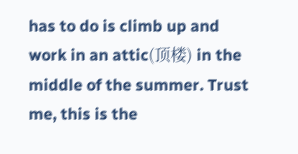has to do is climb up and work in an attic(顶楼) in the middle of the summer. Trust me, this is the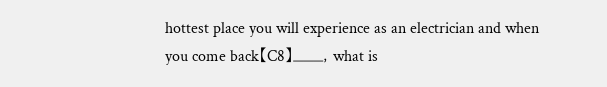hottest place you will experience as an electrician and when you come back【C8】___, what is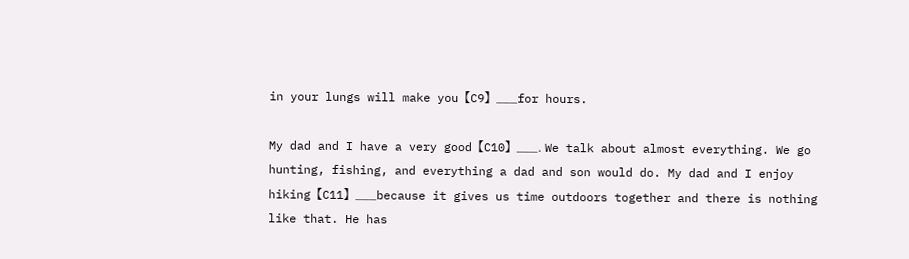in your lungs will make you【C9】___for hours.

My dad and I have a very good【C10】___. We talk about almost everything. We go hunting, fishing, and everything a dad and son would do. My dad and I enjoy hiking【C11】___because it gives us time outdoors together and there is nothing like that. He has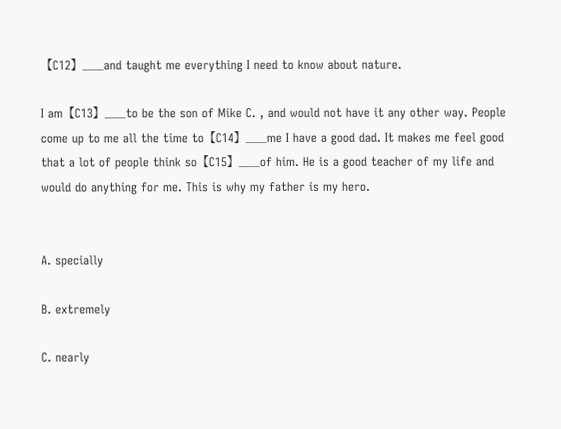【C12】___and taught me everything I need to know about nature.

I am【C13】___to be the son of Mike C. , and would not have it any other way. People come up to me all the time to【C14】___me I have a good dad. It makes me feel good that a lot of people think so【C15】___of him. He is a good teacher of my life and would do anything for me. This is why my father is my hero.


A. specially

B. extremely

C. nearly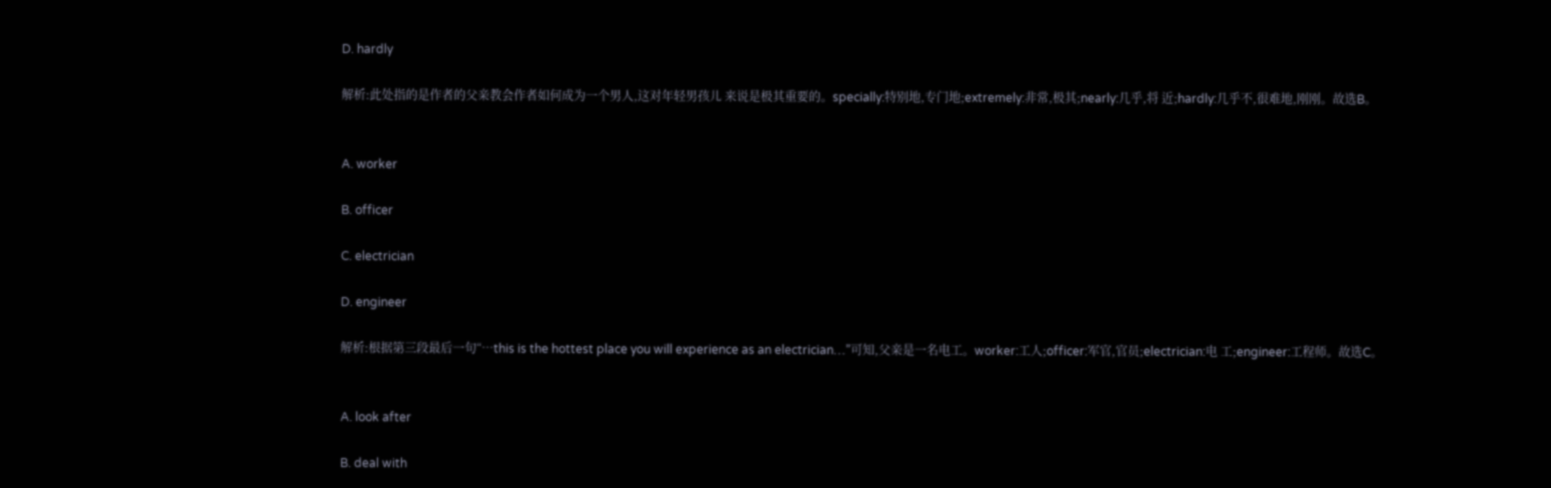D. hardly

解析:此处指的是作者的父亲教会作者如何成为一个男人,这对年轻男孩儿 来说是极其重要的。specially:特别地,专门地;extremely:非常,极其;nearly:几乎,将 近;hardly:几乎不,很难地,刚刚。故选B。


A. worker

B. officer

C. electrician

D. engineer

解析:根据第三段最后一句“…this is the hottest place you will experience as an electrician…”可知,父亲是一名电工。worker:工人;officer:军官,官员;electrician:电 工;engineer:工程师。故选C。


A. look after

B. deal with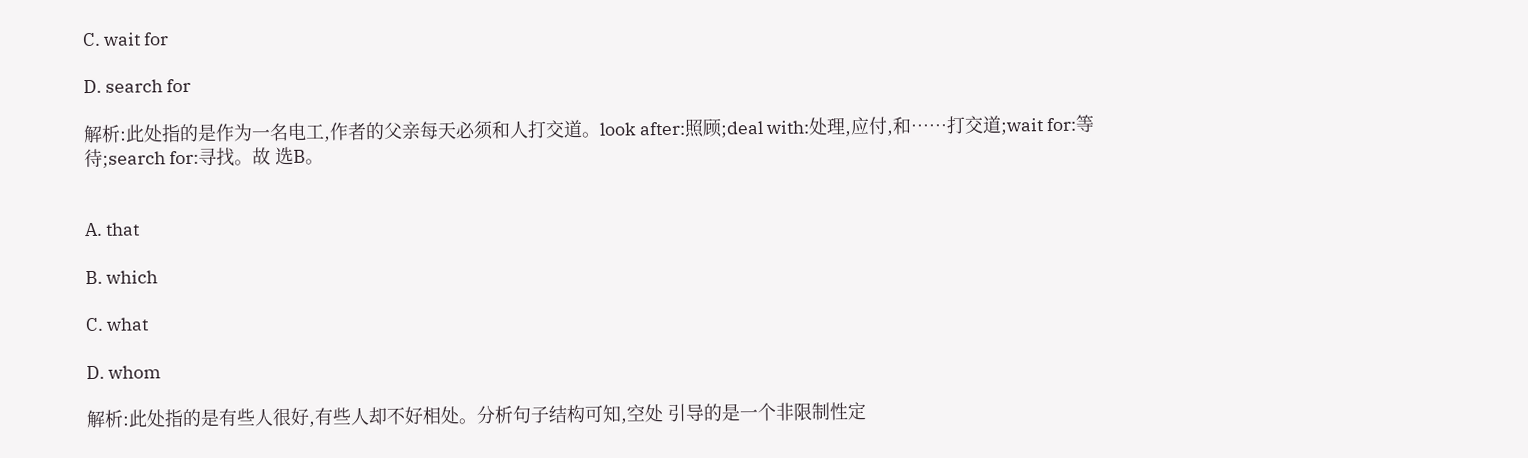C. wait for

D. search for

解析:此处指的是作为一名电工,作者的父亲每天必须和人打交道。look after:照顾;deal with:处理,应付,和……打交道;wait for:等待;search for:寻找。故 选B。


A. that

B. which

C. what

D. whom

解析:此处指的是有些人很好,有些人却不好相处。分析句子结构可知,空处 引导的是一个非限制性定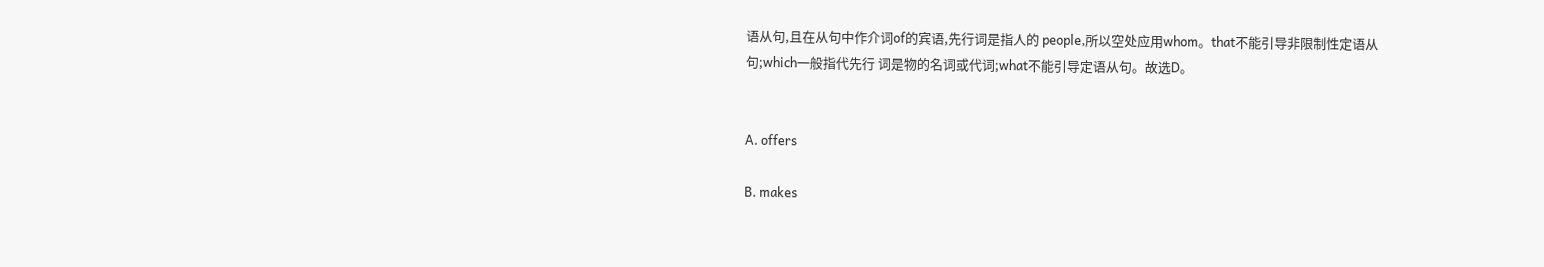语从句,且在从句中作介词of的宾语,先行词是指人的 people,所以空处应用whom。that不能引导非限制性定语从句;which一般指代先行 词是物的名词或代词;what不能引导定语从句。故选D。


A. offers

B. makes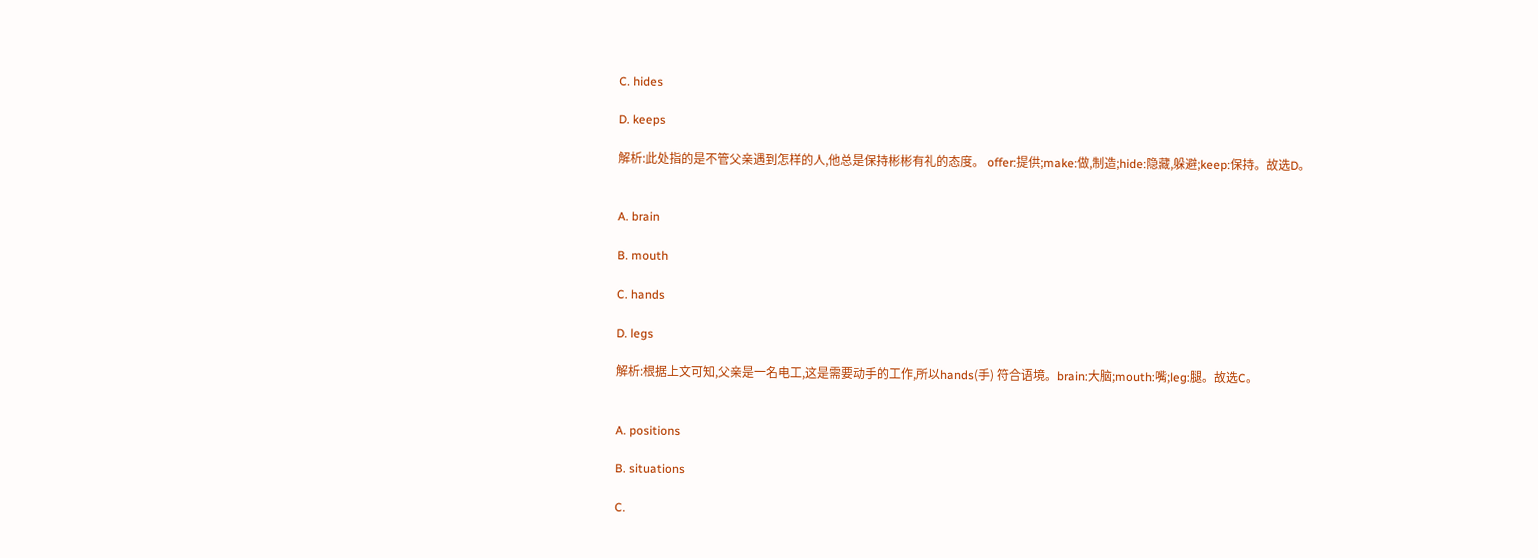C. hides

D. keeps

解析:此处指的是不管父亲遇到怎样的人,他总是保持彬彬有礼的态度。 offer:提供;make:做,制造;hide:隐藏,躲避;keep:保持。故选D。


A. brain

B. mouth

C. hands

D. legs

解析:根据上文可知,父亲是一名电工,这是需要动手的工作,所以hands(手) 符合语境。brain:大脑;mouth:嘴;leg:腿。故选C。


A. positions

B. situations

C.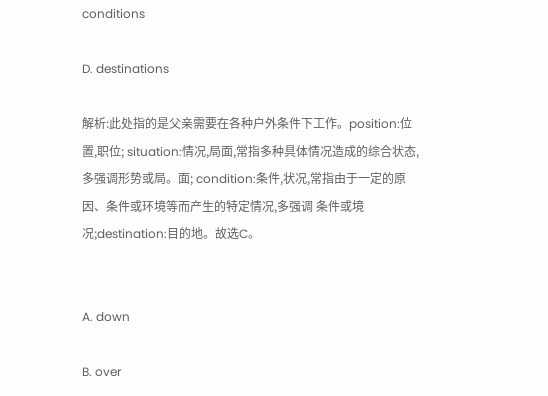conditions

D. destinations

解析:此处指的是父亲需要在各种户外条件下工作。position:位置,职位; situation:情况,局面,常指多种具体情况造成的综合状态,多强调形势或局。面; condition:条件,状况,常指由于一定的原因、条件或环境等而产生的特定情况,多强调 条件或境况;destination:目的地。故选C。


A. down

B. over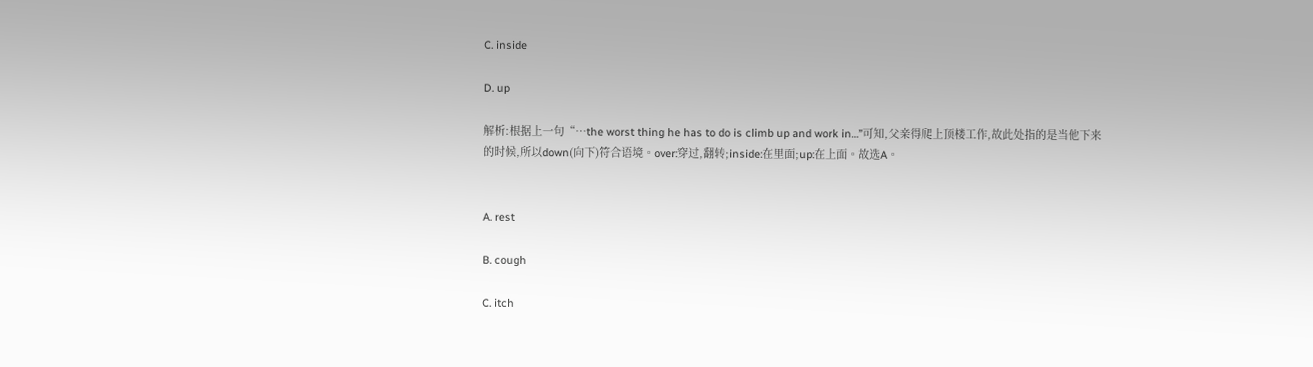C. inside

D. up

解析:根据上一句“…the worst thing he has to do is climb up and work in…”可知,父亲得爬上顶楼工作,故此处指的是当他下来的时候,所以down(向下)符合语境。over:穿过,翻转;inside:在里面;up:在上面。故选A。


A. rest

B. cough

C. itch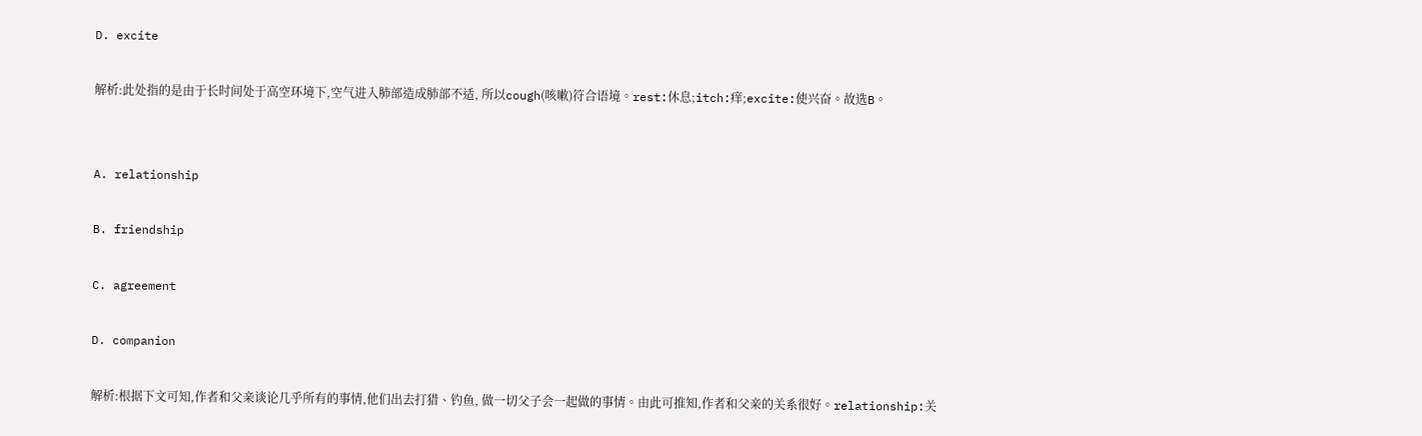D. excite

解析:此处指的是由于长时间处于高空环境下,空气进入肺部造成肺部不适, 所以cough(咳嗽)符合语境。rest:休息;itch:痒;excite:使兴奋。故选B。


A. relationship

B. friendship

C. agreement

D. companion

解析:根据下文可知,作者和父亲谈论几乎所有的事情,他们出去打猎、钓鱼, 做一切父子会一起做的事情。由此可推知,作者和父亲的关系很好。relationship:关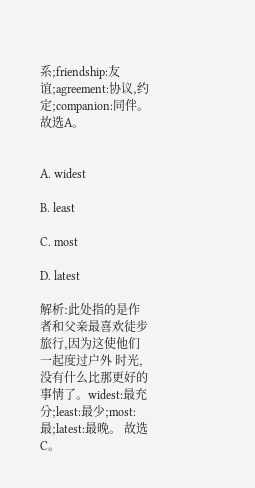系;friendship:友谊;agreement:协议,约定;companion:同伴。故选A。


A. widest

B. least

C. most

D. latest

解析:此处指的是作者和父亲最喜欢徒步旅行,因为这使他们一起度过户外 时光,没有什么比那更好的事情了。widest:最充分;least:最少;most:最;latest:最晚。 故选C。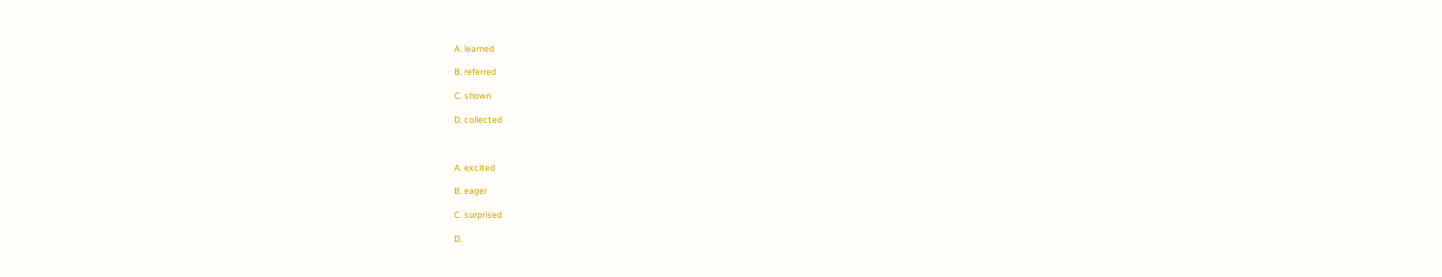A. learned

B. referred

C. shown

D. collected



A. excited

B. eager

C. surprised

D.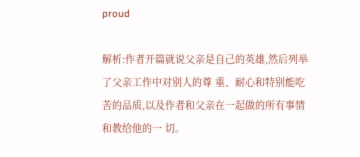proud

解析:作者开篇就说父亲是自己的英雄,然后列举了父亲工作中对别人的尊 重、耐心和特别能吃苦的品质,以及作者和父亲在一起做的所有事情和教给他的一 切。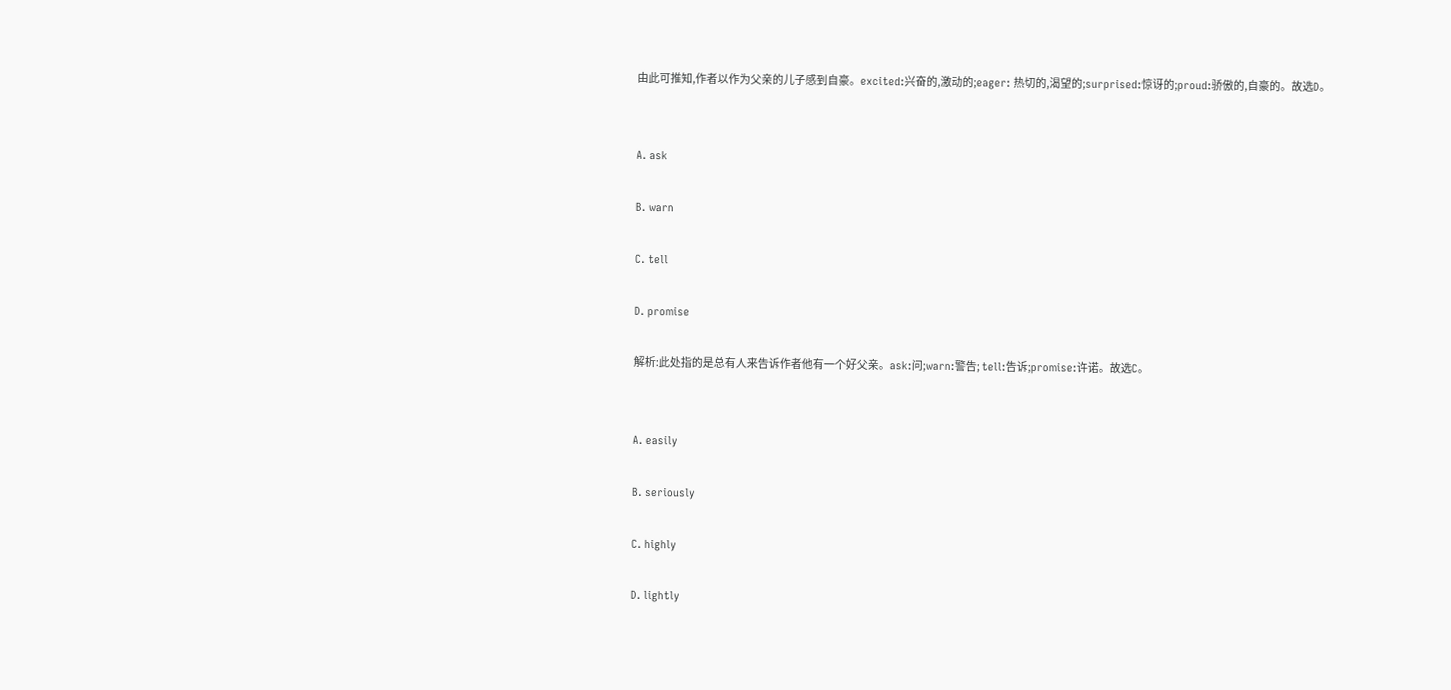由此可推知,作者以作为父亲的儿子感到自豪。excited:兴奋的,激动的;eager: 热切的,渴望的;surprised:惊讶的;proud:骄傲的,自豪的。故选D。


A. ask

B. warn

C. tell

D. promise

解析:此处指的是总有人来告诉作者他有一个好父亲。ask:问;warn:警告; tell:告诉;promise:许诺。故选C。


A. easily

B. seriously

C. highly

D. lightly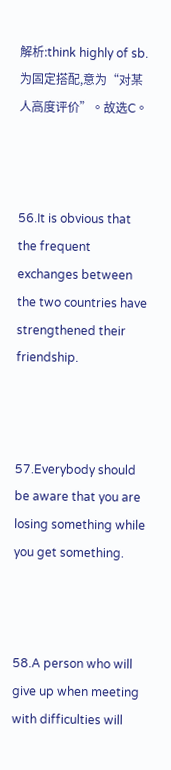解析:think highly of sb.为固定搭配,意为“对某人高度评价”。故选C。



56.It is obvious that the frequent exchanges between the two countries have strengthened their friendship.



57.Everybody should be aware that you are losing something while you get something.



58.A person who will give up when meeting with difficulties will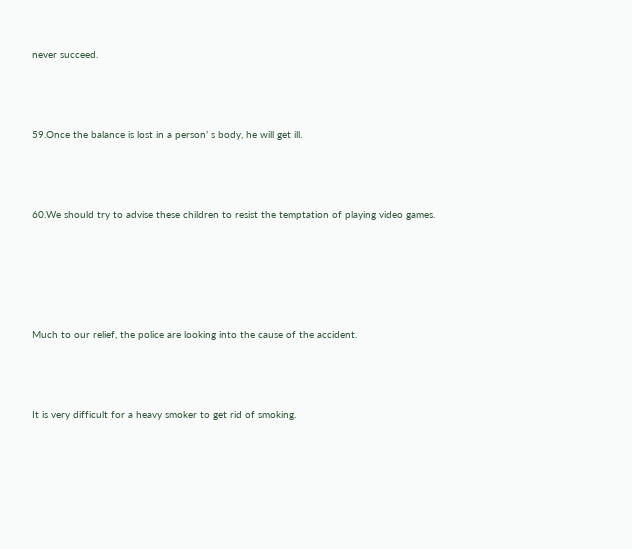never succeed.



59.Once the balance is lost in a person’ s body, he will get ill.



60.We should try to advise these children to resist the temptation of playing video games.





Much to our relief, the police are looking into the cause of the accident.



It is very difficult for a heavy smoker to get rid of smoking.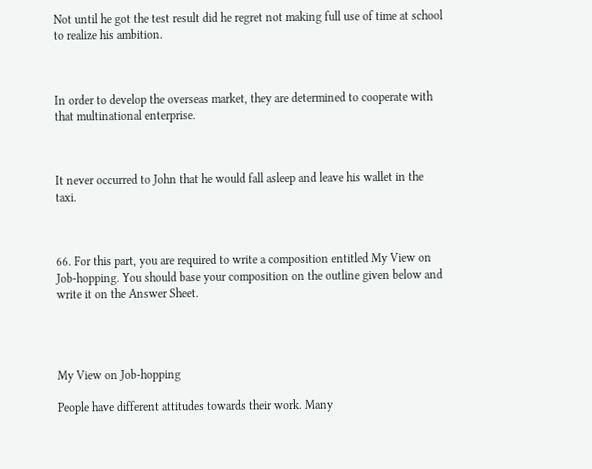Not until he got the test result did he regret not making full use of time at school to realize his ambition.



In order to develop the overseas market, they are determined to cooperate with that multinational enterprise.



It never occurred to John that he would fall asleep and leave his wallet in the taxi.



66. For this part, you are required to write a composition entitled My View on Job-hopping. You should base your composition on the outline given below and write it on the Answer Sheet.




My View on Job-hopping

People have different attitudes towards their work. Many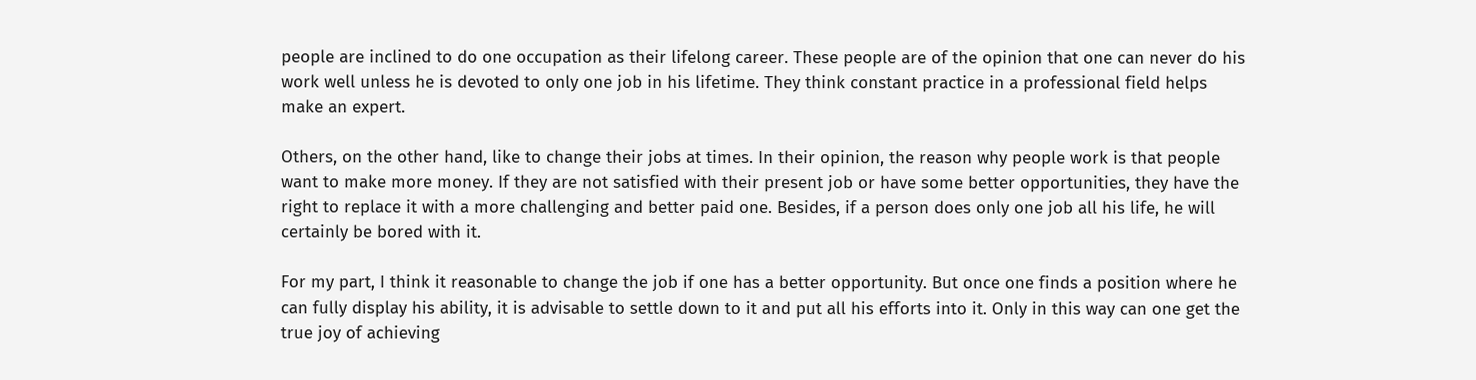people are inclined to do one occupation as their lifelong career. These people are of the opinion that one can never do his work well unless he is devoted to only one job in his lifetime. They think constant practice in a professional field helps make an expert.

Others, on the other hand, like to change their jobs at times. In their opinion, the reason why people work is that people want to make more money. If they are not satisfied with their present job or have some better opportunities, they have the right to replace it with a more challenging and better paid one. Besides, if a person does only one job all his life, he will certainly be bored with it.

For my part, I think it reasonable to change the job if one has a better opportunity. But once one finds a position where he can fully display his ability, it is advisable to settle down to it and put all his efforts into it. Only in this way can one get the true joy of achieving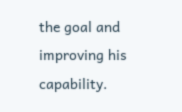the goal and improving his capability.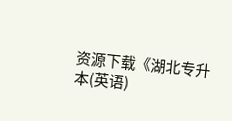资源下载《湖北专升本(英语)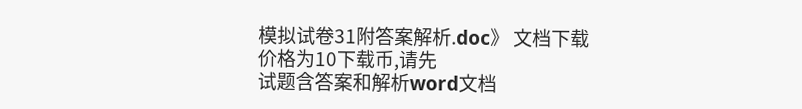模拟试卷31附答案解析.doc》 文档下载价格为10下载币,请先
试题含答案和解析word文档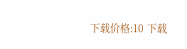下载价格:10 下载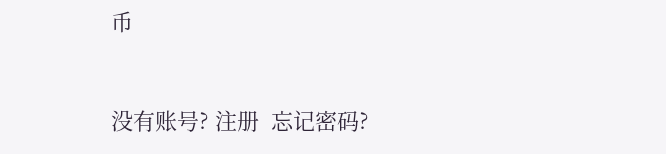币


没有账号? 注册  忘记密码?